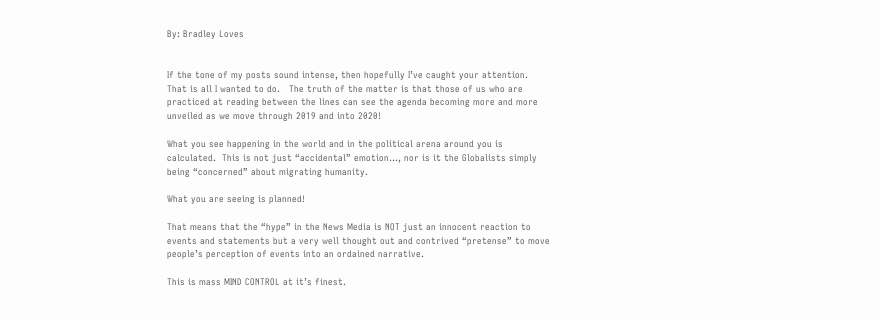By: Bradley Loves


If the tone of my posts sound intense, then hopefully I’ve caught your attention.  That is all I wanted to do.   The truth of the matter is that those of us who are practiced at reading between the lines can see the agenda becoming more and more unveiled as we move through 2019 and into 2020!

What you see happening in the world and in the political arena around you is calculated.  This is not just “accidental” emotion…, nor is it the Globalists simply being “concerned” about migrating humanity.

What you are seeing is planned!

That means that the “hype” in the News Media is NOT just an innocent reaction to events and statements but a very well thought out and contrived “pretense” to move people’s perception of events into an ordained narrative.

This is mass MIND CONTROL at it’s finest.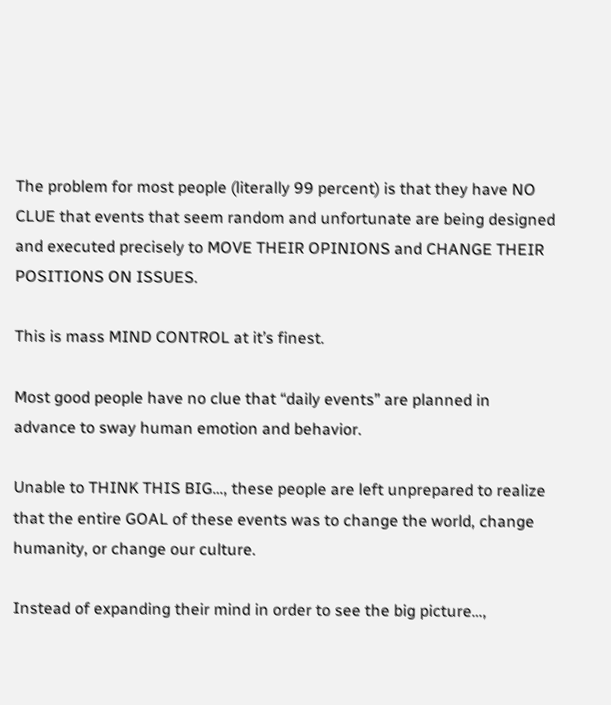The problem for most people (literally 99 percent) is that they have NO CLUE that events that seem random and unfortunate are being designed and executed precisely to MOVE THEIR OPINIONS and CHANGE THEIR POSITIONS ON ISSUES.

This is mass MIND CONTROL at it’s finest.

Most good people have no clue that “daily events” are planned in advance to sway human emotion and behavior.

Unable to THINK THIS BIG…, these people are left unprepared to realize that the entire GOAL of these events was to change the world, change humanity, or change our culture.

Instead of expanding their mind in order to see the big picture…,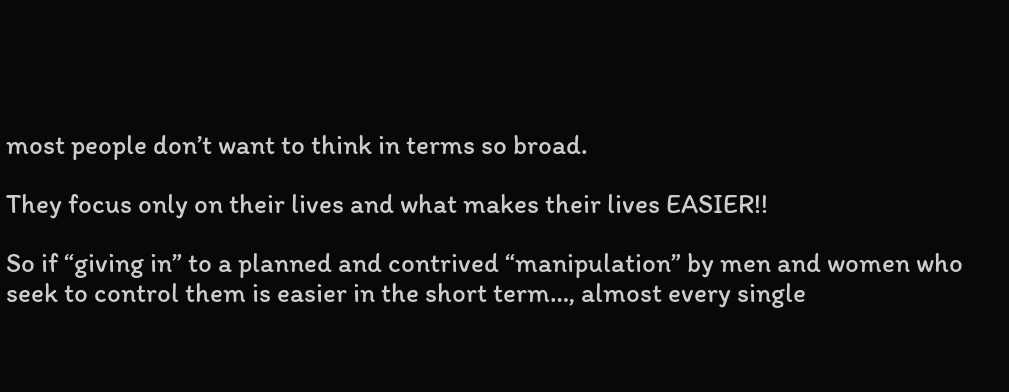most people don’t want to think in terms so broad.

They focus only on their lives and what makes their lives EASIER!!

So if “giving in” to a planned and contrived “manipulation” by men and women who seek to control them is easier in the short term…, almost every single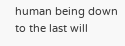human being down to the last will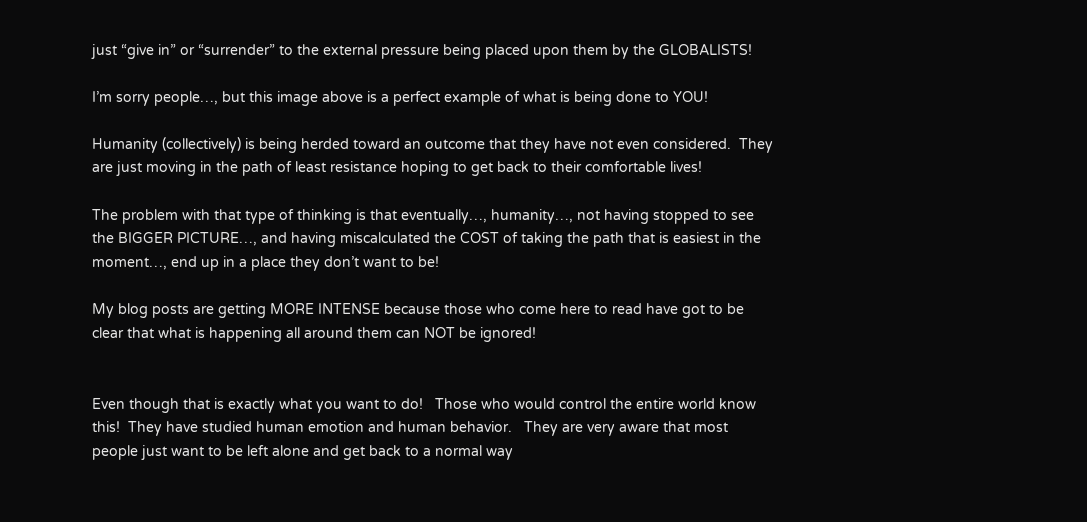just “give in” or “surrender” to the external pressure being placed upon them by the GLOBALISTS!

I’m sorry people…, but this image above is a perfect example of what is being done to YOU!

Humanity (collectively) is being herded toward an outcome that they have not even considered.  They are just moving in the path of least resistance hoping to get back to their comfortable lives!

The problem with that type of thinking is that eventually…, humanity…, not having stopped to see the BIGGER PICTURE…, and having miscalculated the COST of taking the path that is easiest in the moment…, end up in a place they don’t want to be!

My blog posts are getting MORE INTENSE because those who come here to read have got to be clear that what is happening all around them can NOT be ignored!


Even though that is exactly what you want to do!   Those who would control the entire world know this!  They have studied human emotion and human behavior.   They are very aware that most people just want to be left alone and get back to a normal way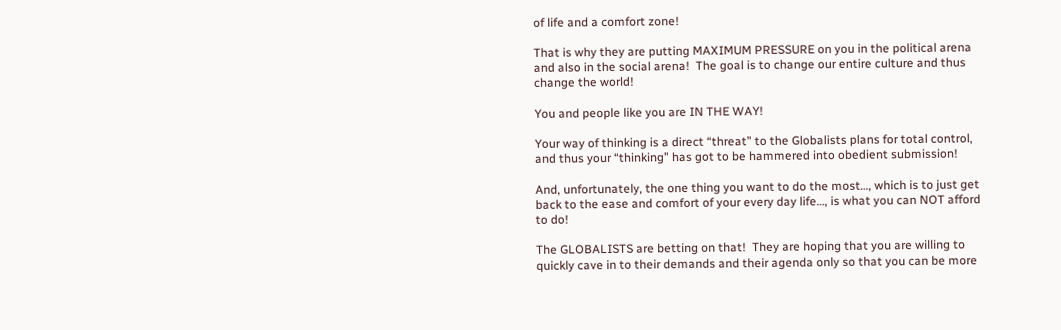of life and a comfort zone!

That is why they are putting MAXIMUM PRESSURE on you in the political arena and also in the social arena!  The goal is to change our entire culture and thus change the world!

You and people like you are IN THE WAY!

Your way of thinking is a direct “threat” to the Globalists plans for total control, and thus your “thinking” has got to be hammered into obedient submission!

And, unfortunately, the one thing you want to do the most…, which is to just get back to the ease and comfort of your every day life…, is what you can NOT afford to do!

The GLOBALISTS are betting on that!  They are hoping that you are willing to quickly cave in to their demands and their agenda only so that you can be more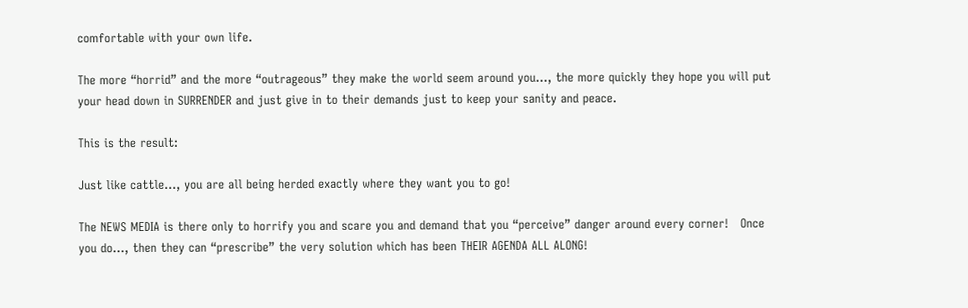comfortable with your own life.

The more “horrid” and the more “outrageous” they make the world seem around you…, the more quickly they hope you will put your head down in SURRENDER and just give in to their demands just to keep your sanity and peace.

This is the result:

Just like cattle…, you are all being herded exactly where they want you to go!

The NEWS MEDIA is there only to horrify you and scare you and demand that you “perceive” danger around every corner!   Once you do…, then they can “prescribe” the very solution which has been THEIR AGENDA ALL ALONG!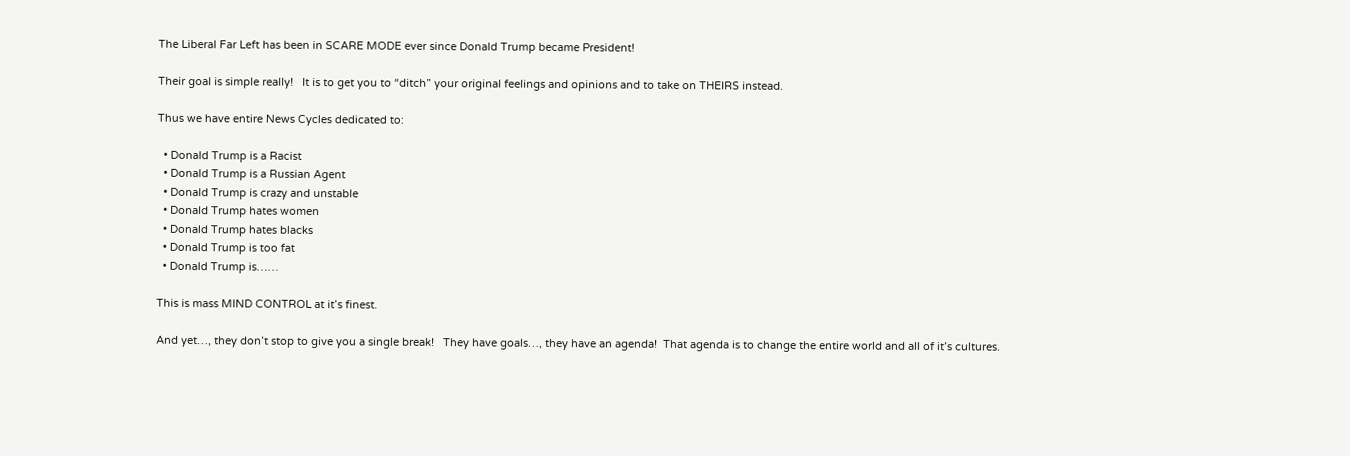The Liberal Far Left has been in SCARE MODE ever since Donald Trump became President!

Their goal is simple really!   It is to get you to “ditch” your original feelings and opinions and to take on THEIRS instead.

Thus we have entire News Cycles dedicated to:

  • Donald Trump is a Racist
  • Donald Trump is a Russian Agent
  • Donald Trump is crazy and unstable
  • Donald Trump hates women
  • Donald Trump hates blacks
  • Donald Trump is too fat
  • Donald Trump is……

This is mass MIND CONTROL at it’s finest.

And yet…, they don’t stop to give you a single break!   They have goals…, they have an agenda!  That agenda is to change the entire world and all of it’s cultures.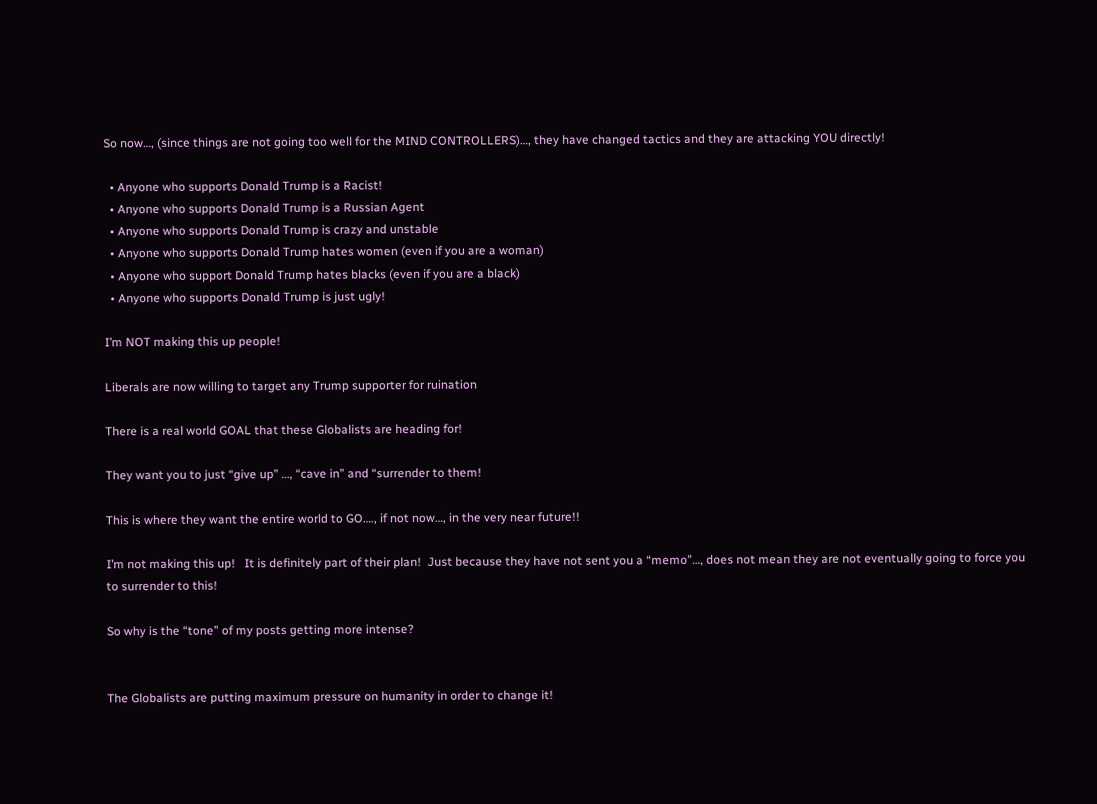So now…, (since things are not going too well for the MIND CONTROLLERS)…, they have changed tactics and they are attacking YOU directly!

  • Anyone who supports Donald Trump is a Racist!
  • Anyone who supports Donald Trump is a Russian Agent
  • Anyone who supports Donald Trump is crazy and unstable
  • Anyone who supports Donald Trump hates women (even if you are a woman)
  • Anyone who support Donald Trump hates blacks (even if you are a black)
  • Anyone who supports Donald Trump is just ugly!

I’m NOT making this up people!

Liberals are now willing to target any Trump supporter for ruination

There is a real world GOAL that these Globalists are heading for!

They want you to just “give up” …, “cave in” and “surrender to them!

This is where they want the entire world to GO…., if not now…, in the very near future!!

I’m not making this up!   It is definitely part of their plan!  Just because they have not sent you a “memo”…, does not mean they are not eventually going to force you to surrender to this!

So why is the “tone” of my posts getting more intense?


The Globalists are putting maximum pressure on humanity in order to change it!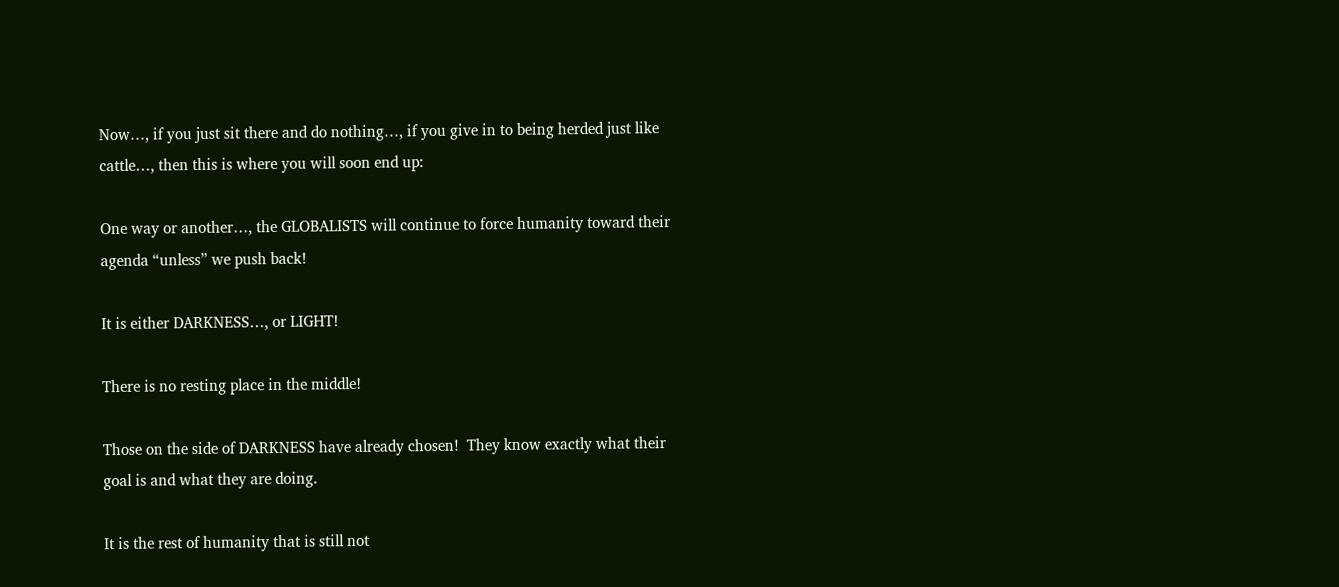Now…, if you just sit there and do nothing…, if you give in to being herded just like cattle…, then this is where you will soon end up:

One way or another…, the GLOBALISTS will continue to force humanity toward their agenda “unless” we push back!

It is either DARKNESS…, or LIGHT!

There is no resting place in the middle!

Those on the side of DARKNESS have already chosen!  They know exactly what their goal is and what they are doing.

It is the rest of humanity that is still not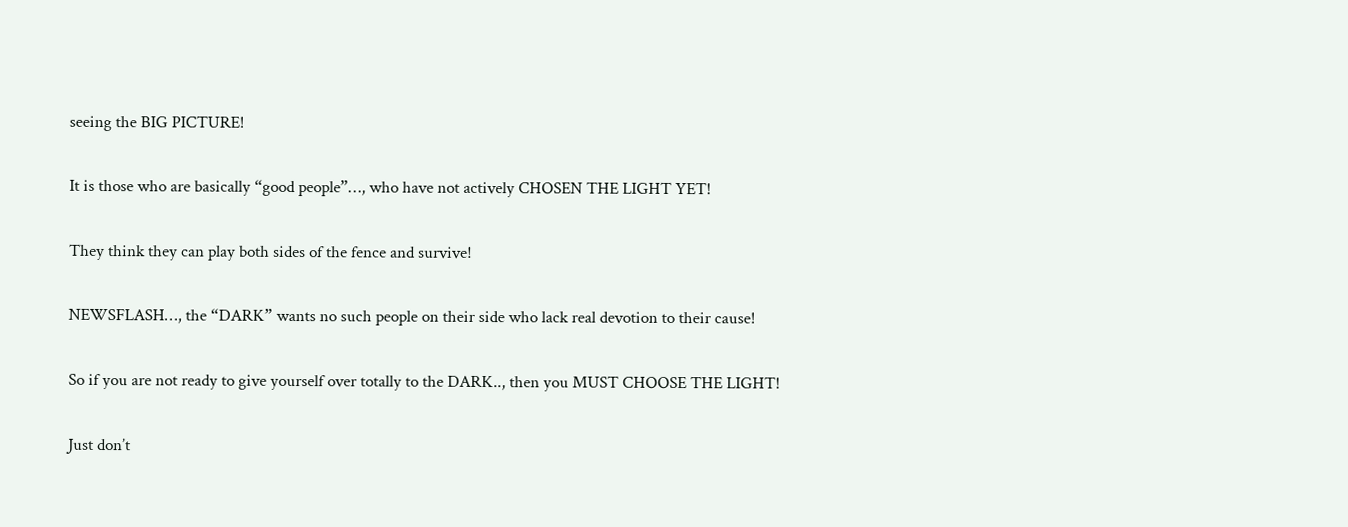seeing the BIG PICTURE!

It is those who are basically “good people”…, who have not actively CHOSEN THE LIGHT YET!

They think they can play both sides of the fence and survive!

NEWSFLASH…, the “DARK” wants no such people on their side who lack real devotion to their cause!

So if you are not ready to give yourself over totally to the DARK.., then you MUST CHOOSE THE LIGHT!

Just don’t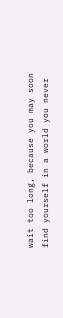wait too long, because you may soon find yourself in a world you never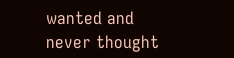wanted and never thought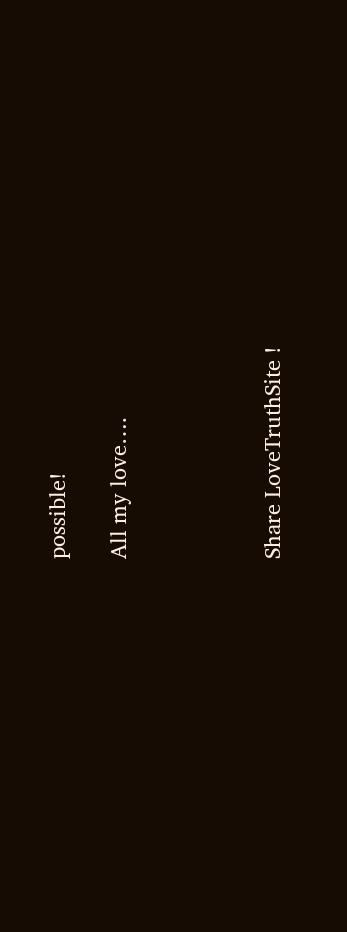possible!

All my love….




Share LoveTruthSite !